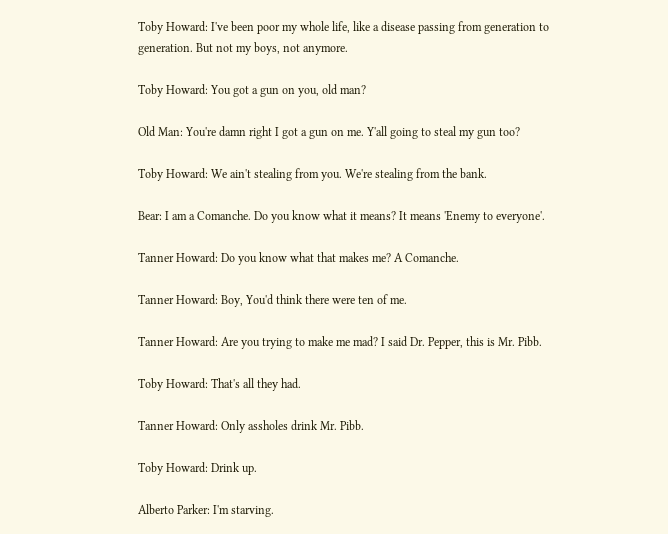Toby Howard: I've been poor my whole life, like a disease passing from generation to generation. But not my boys, not anymore.

Toby Howard: You got a gun on you, old man?

Old Man: You're damn right I got a gun on me. Y'all going to steal my gun too?

Toby Howard: We ain't stealing from you. We're stealing from the bank.

Bear: I am a Comanche. Do you know what it means? It means 'Enemy to everyone'.

Tanner Howard: Do you know what that makes me? A Comanche.

Tanner Howard: Boy, You'd think there were ten of me.

Tanner Howard: Are you trying to make me mad? I said Dr. Pepper, this is Mr. Pibb.

Toby Howard: That's all they had.

Tanner Howard: Only assholes drink Mr. Pibb.

Toby Howard: Drink up.

Alberto Parker: I'm starving.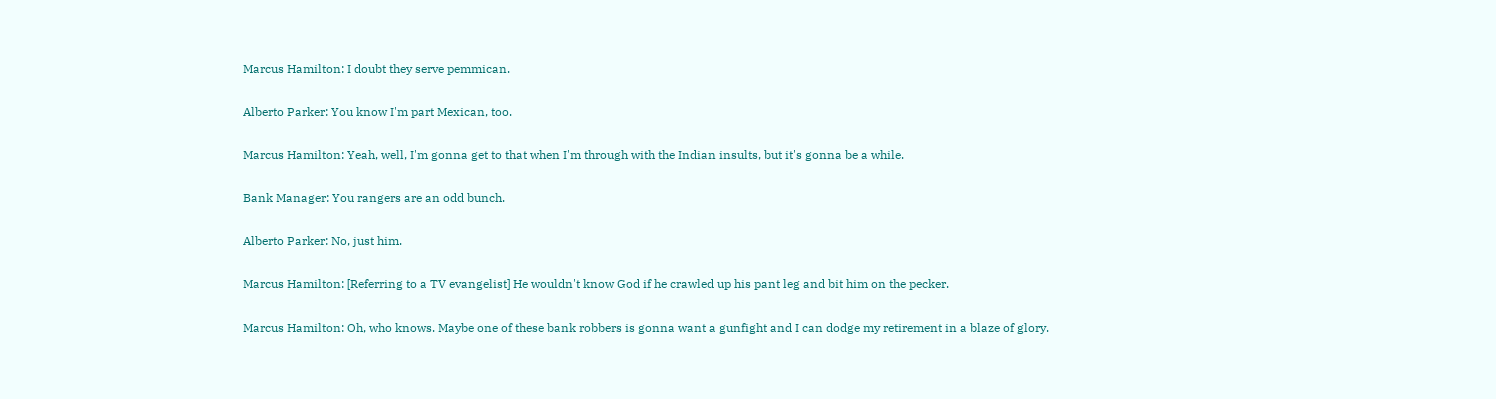Marcus Hamilton: I doubt they serve pemmican.

Alberto Parker: You know I'm part Mexican, too.

Marcus Hamilton: Yeah, well, I'm gonna get to that when I'm through with the Indian insults, but it's gonna be a while.

Bank Manager: You rangers are an odd bunch.

Alberto Parker: No, just him.

Marcus Hamilton: [Referring to a TV evangelist] He wouldn't know God if he crawled up his pant leg and bit him on the pecker.

Marcus Hamilton: Oh, who knows. Maybe one of these bank robbers is gonna want a gunfight and I can dodge my retirement in a blaze of glory.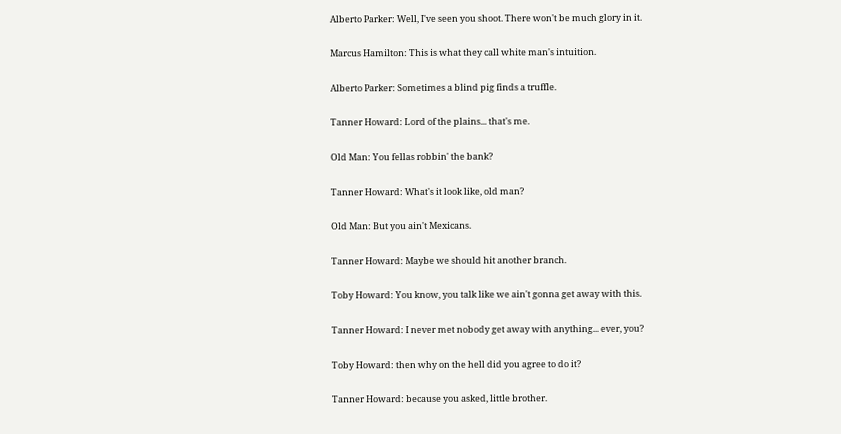Alberto Parker: Well, I've seen you shoot. There won't be much glory in it.

Marcus Hamilton: This is what they call white man's intuition.

Alberto Parker: Sometimes a blind pig finds a truffle.

Tanner Howard: Lord of the plains... that's me.

Old Man: You fellas robbin' the bank?

Tanner Howard: What's it look like, old man?

Old Man: But you ain't Mexicans.

Tanner Howard: Maybe we should hit another branch.

Toby Howard: You know, you talk like we ain't gonna get away with this.

Tanner Howard: I never met nobody get away with anything... ever, you?

Toby Howard: then why on the hell did you agree to do it?

Tanner Howard: because you asked, little brother.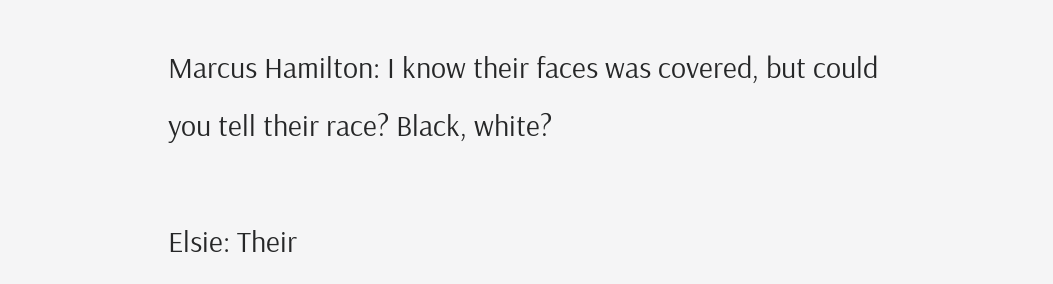Marcus Hamilton: I know their faces was covered, but could you tell their race? Black, white?

Elsie: Their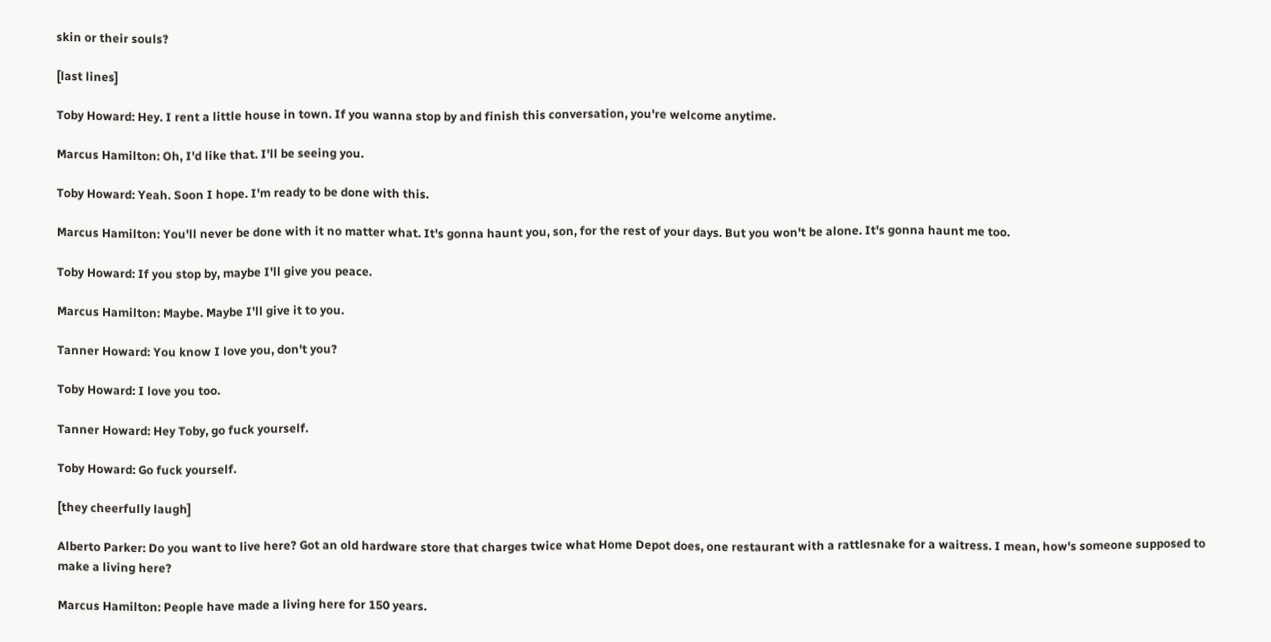skin or their souls?

[last lines]

Toby Howard: Hey. I rent a little house in town. If you wanna stop by and finish this conversation, you're welcome anytime.

Marcus Hamilton: Oh, I'd like that. I'll be seeing you.

Toby Howard: Yeah. Soon I hope. I'm ready to be done with this.

Marcus Hamilton: You'll never be done with it no matter what. It's gonna haunt you, son, for the rest of your days. But you won't be alone. It's gonna haunt me too.

Toby Howard: If you stop by, maybe I'll give you peace.

Marcus Hamilton: Maybe. Maybe I'll give it to you.

Tanner Howard: You know I love you, don't you?

Toby Howard: I love you too.

Tanner Howard: Hey Toby, go fuck yourself.

Toby Howard: Go fuck yourself.

[they cheerfully laugh]

Alberto Parker: Do you want to live here? Got an old hardware store that charges twice what Home Depot does, one restaurant with a rattlesnake for a waitress. I mean, how's someone supposed to make a living here?

Marcus Hamilton: People have made a living here for 150 years.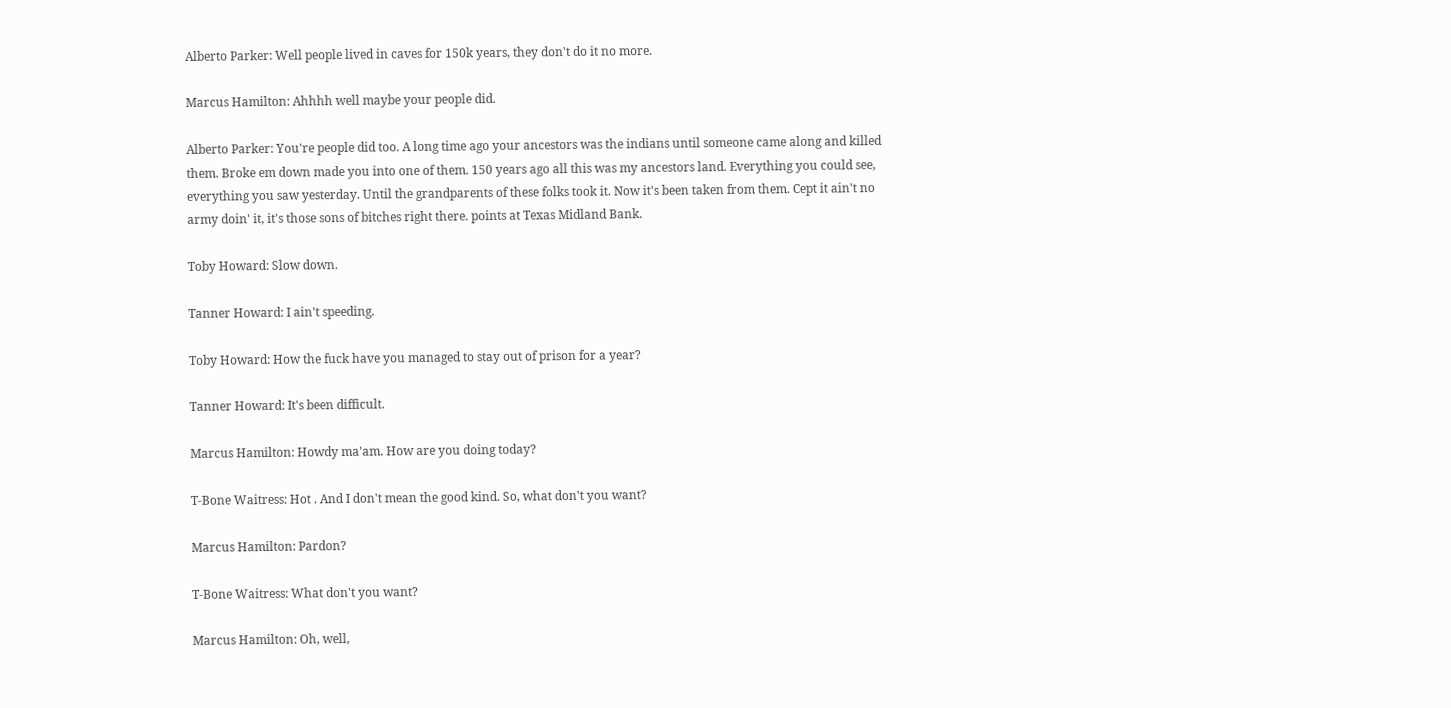Alberto Parker: Well people lived in caves for 150k years, they don't do it no more.

Marcus Hamilton: Ahhhh well maybe your people did.

Alberto Parker: You're people did too. A long time ago your ancestors was the indians until someone came along and killed them. Broke em down made you into one of them. 150 years ago all this was my ancestors land. Everything you could see, everything you saw yesterday. Until the grandparents of these folks took it. Now it's been taken from them. Cept it ain't no army doin' it, it's those sons of bitches right there. points at Texas Midland Bank.

Toby Howard: Slow down.

Tanner Howard: I ain't speeding.

Toby Howard: How the fuck have you managed to stay out of prison for a year?

Tanner Howard: It's been difficult.

Marcus Hamilton: Howdy ma'am. How are you doing today?

T-Bone Waitress: Hot . And I don't mean the good kind. So, what don't you want?

Marcus Hamilton: Pardon?

T-Bone Waitress: What don't you want?

Marcus Hamilton: Oh, well,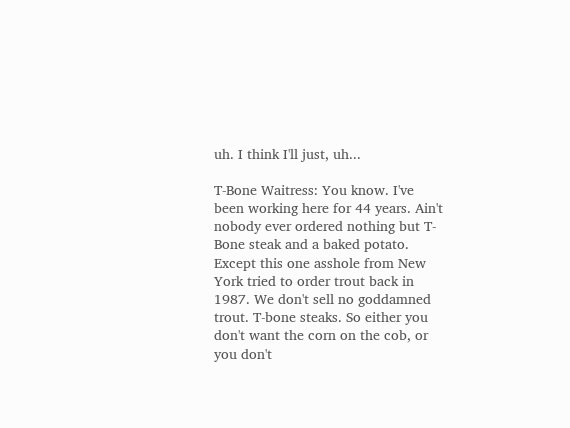uh. I think I'll just, uh...

T-Bone Waitress: You know. I've been working here for 44 years. Ain't nobody ever ordered nothing but T-Bone steak and a baked potato. Except this one asshole from New York tried to order trout back in 1987. We don't sell no goddamned trout. T-bone steaks. So either you don't want the corn on the cob, or you don't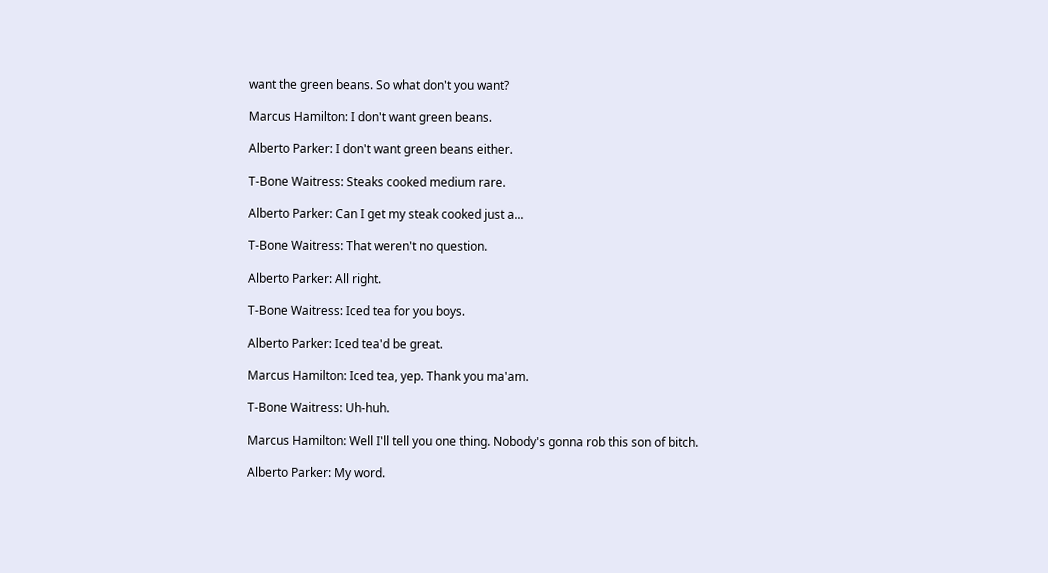want the green beans. So what don't you want?

Marcus Hamilton: I don't want green beans.

Alberto Parker: I don't want green beans either.

T-Bone Waitress: Steaks cooked medium rare.

Alberto Parker: Can I get my steak cooked just a...

T-Bone Waitress: That weren't no question.

Alberto Parker: All right.

T-Bone Waitress: Iced tea for you boys.

Alberto Parker: Iced tea'd be great.

Marcus Hamilton: Iced tea, yep. Thank you ma'am.

T-Bone Waitress: Uh-huh.

Marcus Hamilton: Well I'll tell you one thing. Nobody's gonna rob this son of bitch.

Alberto Parker: My word.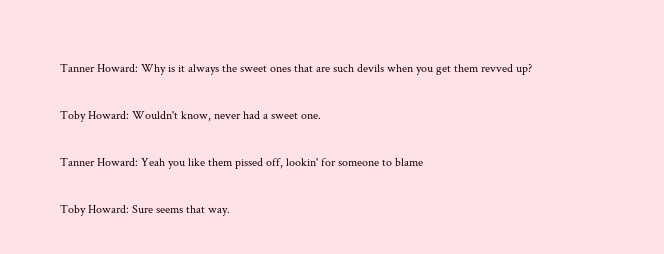Tanner Howard: Why is it always the sweet ones that are such devils when you get them revved up?

Toby Howard: Wouldn't know, never had a sweet one.

Tanner Howard: Yeah you like them pissed off, lookin' for someone to blame

Toby Howard: Sure seems that way.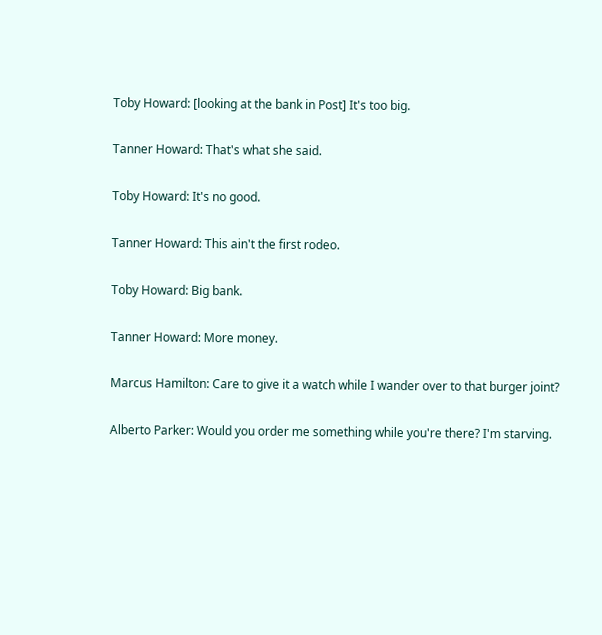Toby Howard: [looking at the bank in Post] It's too big.

Tanner Howard: That's what she said.

Toby Howard: It's no good.

Tanner Howard: This ain't the first rodeo.

Toby Howard: Big bank.

Tanner Howard: More money.

Marcus Hamilton: Care to give it a watch while I wander over to that burger joint?

Alberto Parker: Would you order me something while you're there? I'm starving.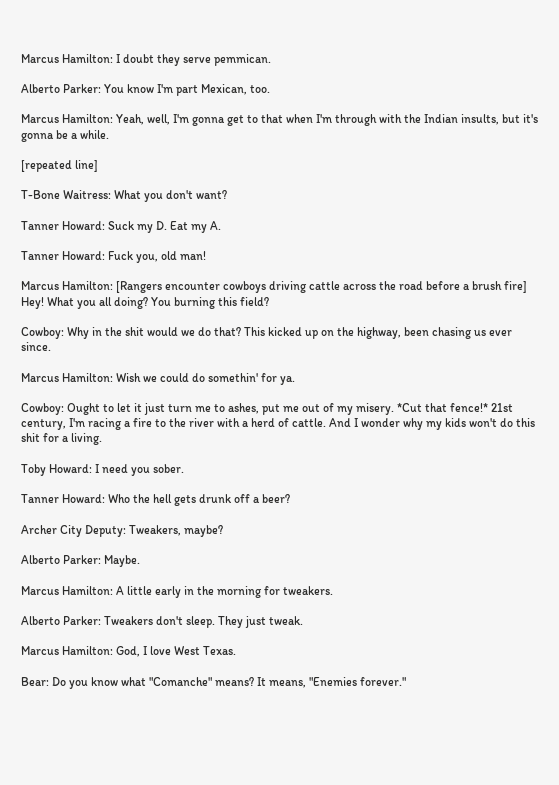Marcus Hamilton: I doubt they serve pemmican.

Alberto Parker: You know I'm part Mexican, too.

Marcus Hamilton: Yeah, well, I'm gonna get to that when I'm through with the Indian insults, but it's gonna be a while.

[repeated line]

T-Bone Waitress: What you don't want?

Tanner Howard: Suck my D. Eat my A.

Tanner Howard: Fuck you, old man!

Marcus Hamilton: [Rangers encounter cowboys driving cattle across the road before a brush fire] Hey! What you all doing? You burning this field?

Cowboy: Why in the shit would we do that? This kicked up on the highway, been chasing us ever since.

Marcus Hamilton: Wish we could do somethin' for ya.

Cowboy: Ought to let it just turn me to ashes, put me out of my misery. *Cut that fence!* 21st century, I'm racing a fire to the river with a herd of cattle. And I wonder why my kids won't do this shit for a living.

Toby Howard: I need you sober.

Tanner Howard: Who the hell gets drunk off a beer?

Archer City Deputy: Tweakers, maybe?

Alberto Parker: Maybe.

Marcus Hamilton: A little early in the morning for tweakers.

Alberto Parker: Tweakers don't sleep. They just tweak.

Marcus Hamilton: God, I love West Texas.

Bear: Do you know what "Comanche" means? It means, "Enemies forever."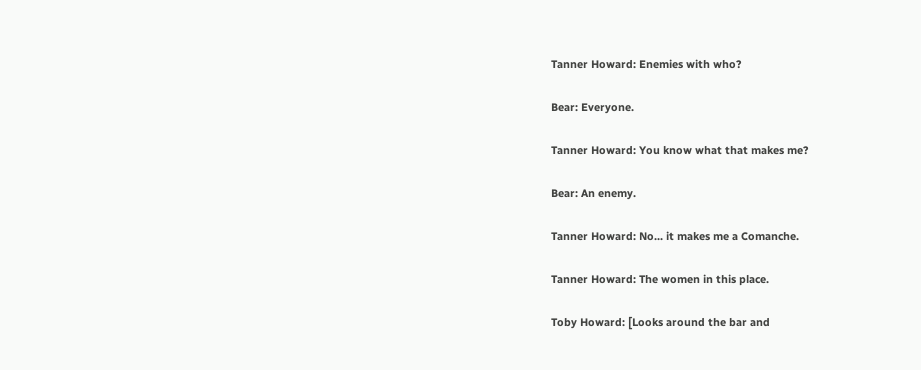Tanner Howard: Enemies with who?

Bear: Everyone.

Tanner Howard: You know what that makes me?

Bear: An enemy.

Tanner Howard: No... it makes me a Comanche.

Tanner Howard: The women in this place.

Toby Howard: [Looks around the bar and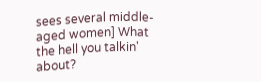sees several middle-aged women] What the hell you talkin' about?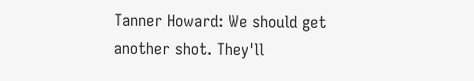Tanner Howard: We should get another shot. They'll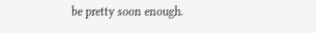be pretty soon enough.